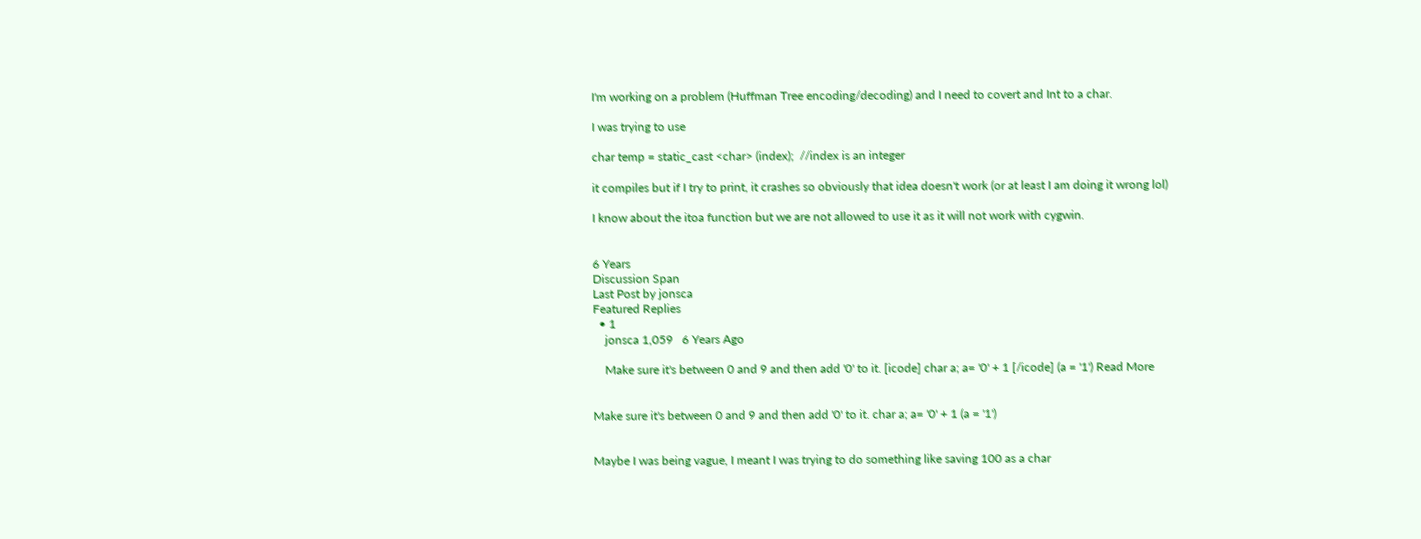I'm working on a problem (Huffman Tree encoding/decoding) and I need to covert and Int to a char.

I was trying to use

char temp = static_cast <char> (index);  //index is an integer

it compiles but if I try to print, it crashes so obviously that idea doesn't work (or at least I am doing it wrong lol)

I know about the itoa function but we are not allowed to use it as it will not work with cygwin.


6 Years
Discussion Span
Last Post by jonsca
Featured Replies
  • 1
    jonsca 1,059   6 Years Ago

    Make sure it's between 0 and 9 and then add '0' to it. [icode] char a; a= '0' + 1 [/icode] (a = '1') Read More


Make sure it's between 0 and 9 and then add '0' to it. char a; a= '0' + 1 (a = '1')


Maybe I was being vague, I meant I was trying to do something like saving 100 as a char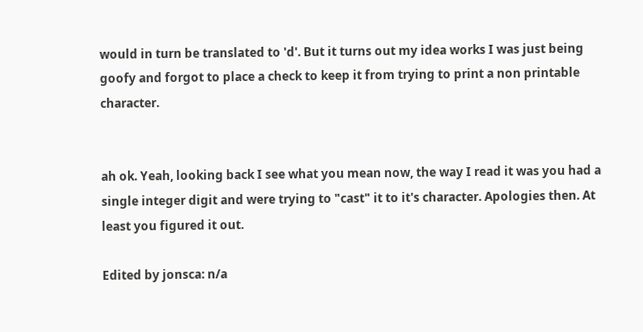would in turn be translated to 'd'. But it turns out my idea works I was just being goofy and forgot to place a check to keep it from trying to print a non printable character.


ah ok. Yeah, looking back I see what you mean now, the way I read it was you had a single integer digit and were trying to "cast" it to it's character. Apologies then. At least you figured it out.

Edited by jonsca: n/a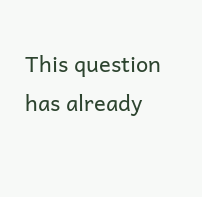This question has already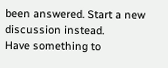been answered. Start a new discussion instead.
Have something to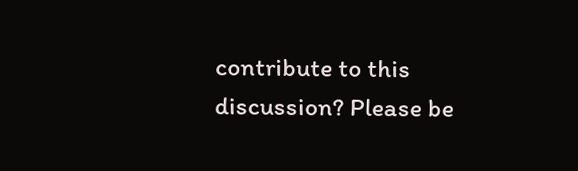contribute to this discussion? Please be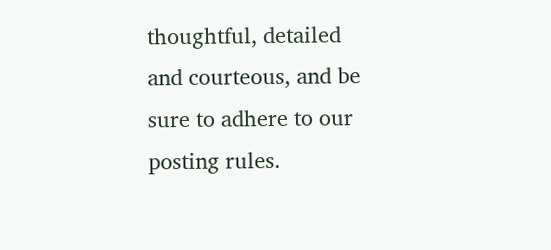thoughtful, detailed and courteous, and be sure to adhere to our posting rules.